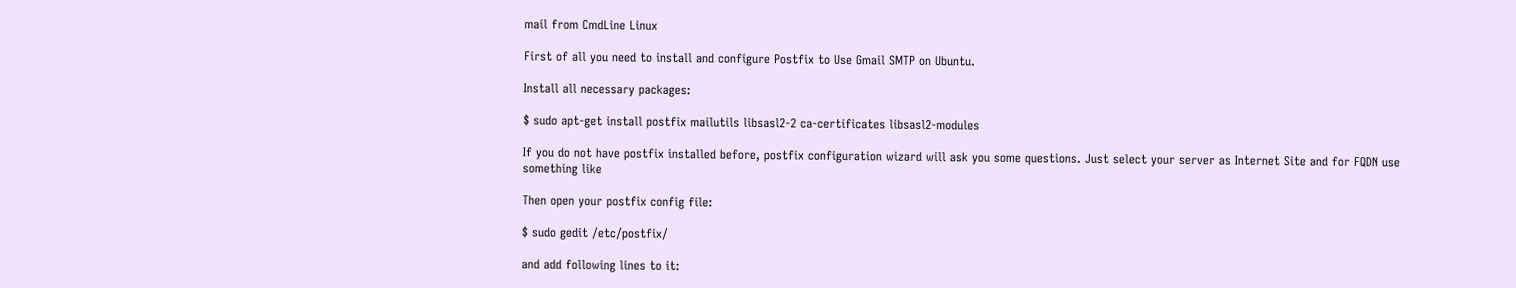mail from CmdLine Linux

First of all you need to install and configure Postfix to Use Gmail SMTP on Ubuntu.

Install all necessary packages:

$ sudo apt-get install postfix mailutils libsasl2-2 ca-certificates libsasl2-modules

If you do not have postfix installed before, postfix configuration wizard will ask you some questions. Just select your server as Internet Site and for FQDN use something like

Then open your postfix config file:

$ sudo gedit /etc/postfix/

and add following lines to it: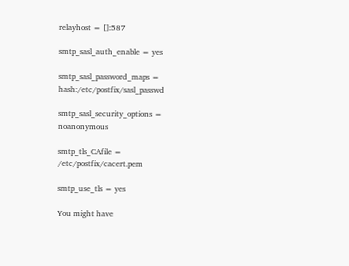relayhost = []:587

smtp_sasl_auth_enable = yes

smtp_sasl_password_maps = hash:/etc/postfix/sasl_passwd

smtp_sasl_security_options = noanonymous

smtp_tls_CAfile = /etc/postfix/cacert.pem

smtp_use_tls = yes

You might have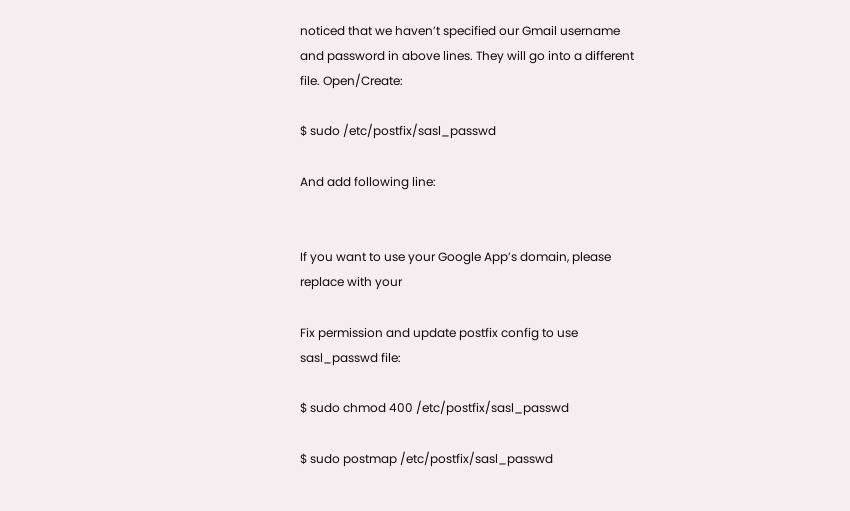noticed that we haven’t specified our Gmail username and password in above lines. They will go into a different file. Open/Create:

$ sudo /etc/postfix/sasl_passwd

And add following line:


If you want to use your Google App’s domain, please replace with your

Fix permission and update postfix config to use sasl_passwd file:

$ sudo chmod 400 /etc/postfix/sasl_passwd

$ sudo postmap /etc/postfix/sasl_passwd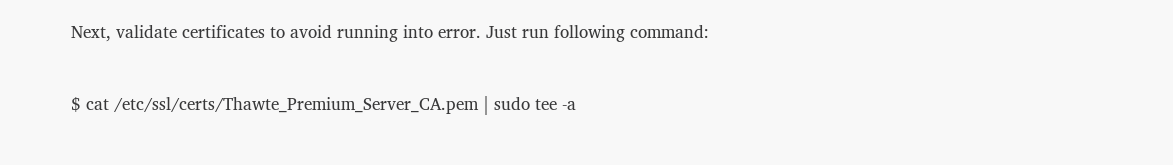Next, validate certificates to avoid running into error. Just run following command:

$ cat /etc/ssl/certs/Thawte_Premium_Server_CA.pem | sudo tee -a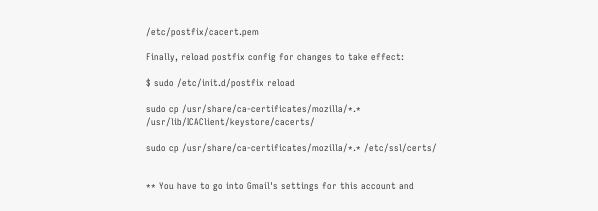/etc/postfix/cacert.pem

Finally, reload postfix config for changes to take effect:

$ sudo /etc/init.d/postfix reload

sudo cp /usr/share/ca-certificates/mozilla/*.* /usr/lib/ICAClient/keystore/cacerts/

sudo cp /usr/share/ca-certificates/mozilla/*.* /etc/ssl/certs/


** You have to go into Gmail's settings for this account and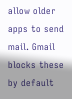allow older apps to send mail. Gmail blocks these by default